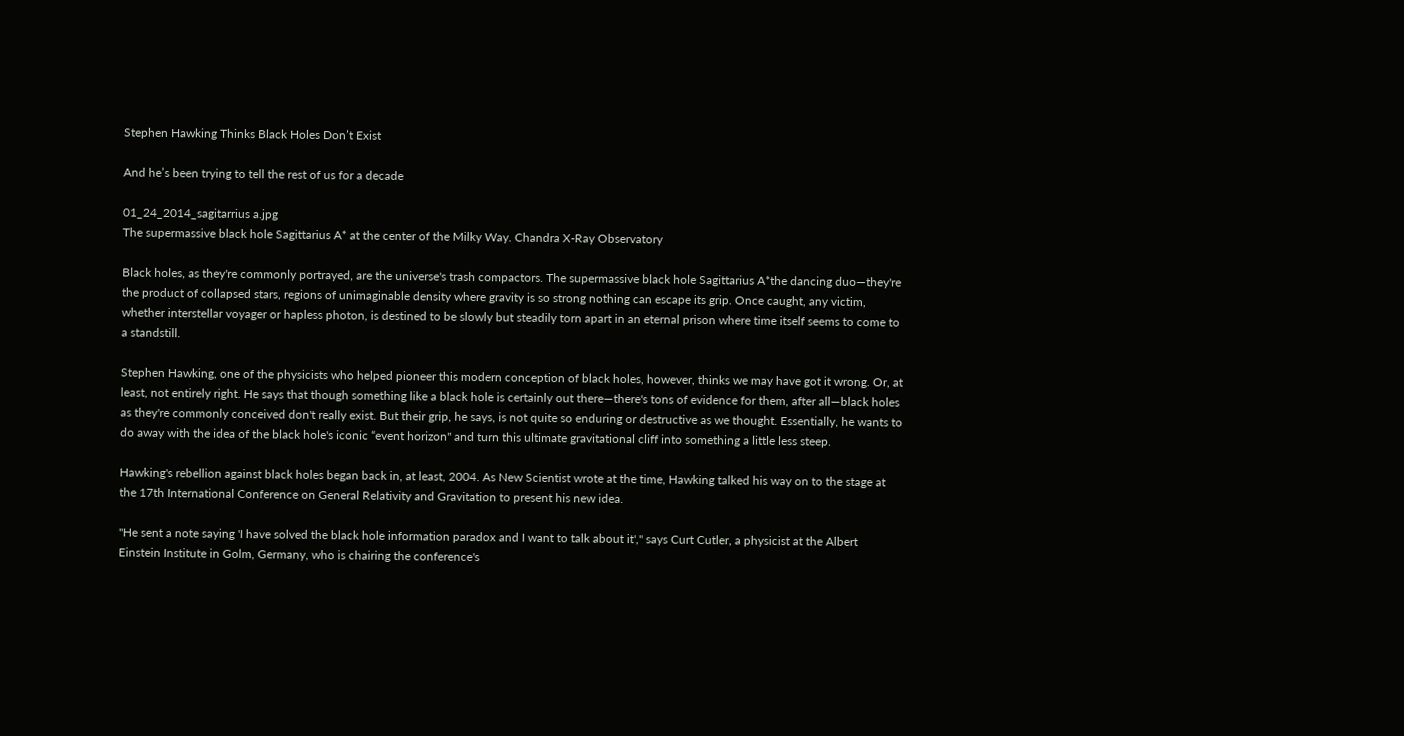Stephen Hawking Thinks Black Holes Don’t Exist

And he’s been trying to tell the rest of us for a decade

01_24_2014_sagitarrius a.jpg
The supermassive black hole Sagittarius A* at the center of the Milky Way. Chandra X-Ray Observatory

Black holes, as they're commonly portrayed, are the universe's trash compactors. The supermassive black hole Sagittarius A*the dancing duo—they're the product of collapsed stars, regions of unimaginable density where gravity is so strong nothing can escape its grip. Once caught, any victim, whether interstellar voyager or hapless photon, is destined to be slowly but steadily torn apart in an eternal prison where time itself seems to come to a standstill.

Stephen Hawking, one of the physicists who helped pioneer this modern conception of black holes, however, thinks we may have got it wrong. Or, at least, not entirely right. He says that though something like a black hole is certainly out there—there's tons of evidence for them, after all—black holes as they're commonly conceived don't really exist. But their grip, he says, is not quite so enduring or destructive as we thought. Essentially, he wants to do away with the idea of the black hole's iconic “event horizon" and turn this ultimate gravitational cliff into something a little less steep.

Hawking's rebellion against black holes began back in, at least, 2004. As New Scientist wrote at the time, Hawking talked his way on to the stage at the 17th International Conference on General Relativity and Gravitation to present his new idea.

"He sent a note saying 'I have solved the black hole information paradox and I want to talk about it'," says Curt Cutler, a physicist at the Albert Einstein Institute in Golm, Germany, who is chairing the conference's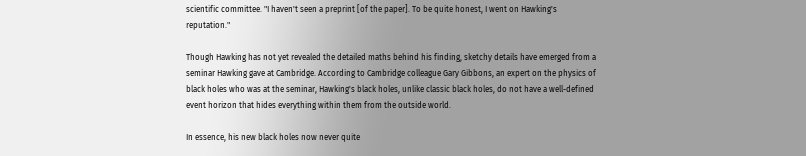scientific committee. "I haven't seen a preprint [of the paper]. To be quite honest, I went on Hawking's reputation."

Though Hawking has not yet revealed the detailed maths behind his finding, sketchy details have emerged from a seminar Hawking gave at Cambridge. According to Cambridge colleague Gary Gibbons, an expert on the physics of black holes who was at the seminar, Hawking's black holes, unlike classic black holes, do not have a well-defined event horizon that hides everything within them from the outside world.

In essence, his new black holes now never quite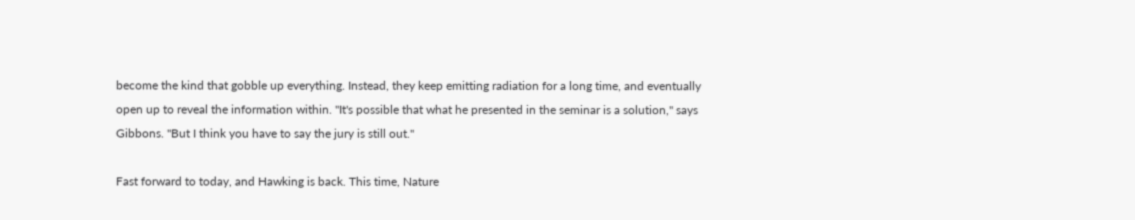become the kind that gobble up everything. Instead, they keep emitting radiation for a long time, and eventually open up to reveal the information within. "It's possible that what he presented in the seminar is a solution," says Gibbons. "But I think you have to say the jury is still out."

Fast forward to today, and Hawking is back. This time, Nature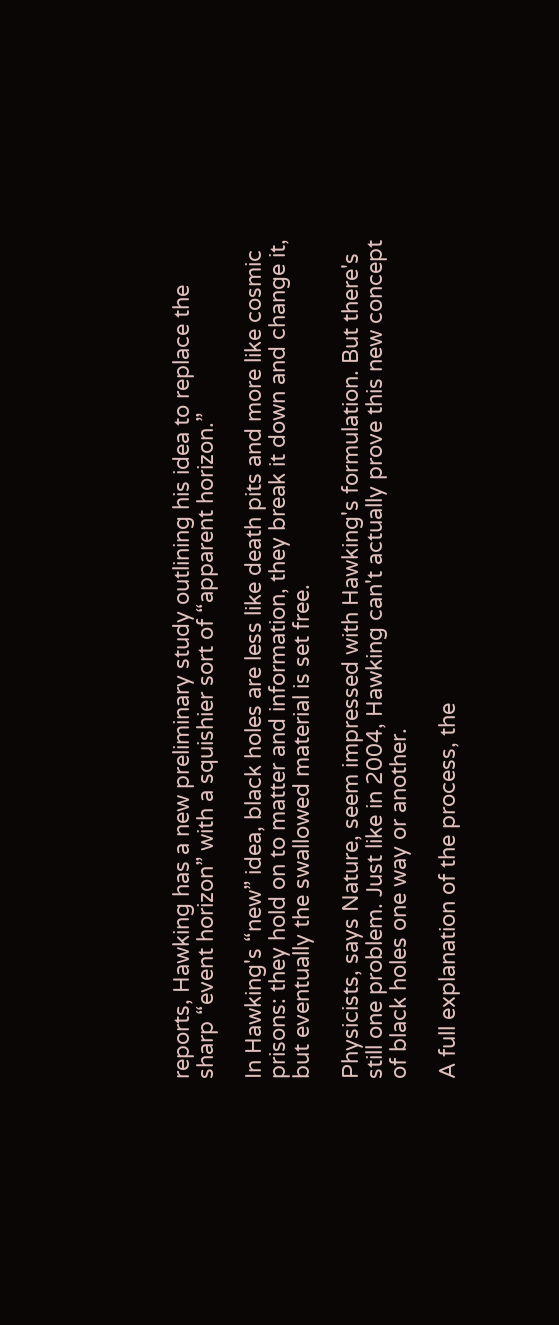reports, Hawking has a new preliminary study outlining his idea to replace the sharp “event horizon” with a squishier sort of “apparent horizon.”

In Hawking's “new” idea, black holes are less like death pits and more like cosmic prisons: they hold on to matter and information, they break it down and change it, but eventually the swallowed material is set free.

Physicists, says Nature, seem impressed with Hawking's formulation. But there's still one problem. Just like in 2004, Hawking can't actually prove this new concept of black holes one way or another.

A full explanation of the process, the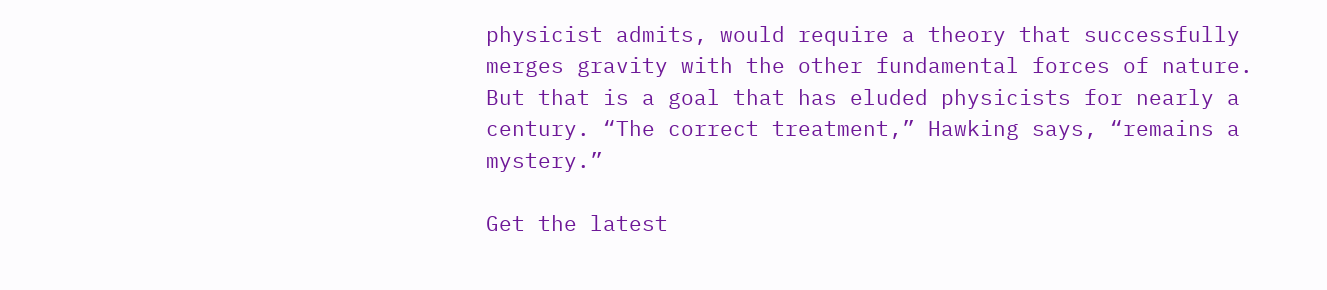physicist admits, would require a theory that successfully merges gravity with the other fundamental forces of nature. But that is a goal that has eluded physicists for nearly a century. “The correct treatment,” Hawking says, “remains a mystery.”

Get the latest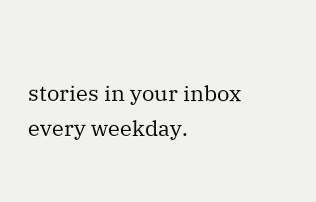stories in your inbox every weekday.